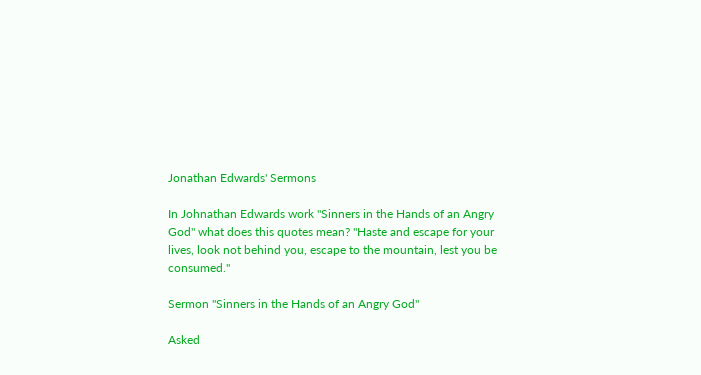Jonathan Edwards' Sermons

In Johnathan Edwards work "Sinners in the Hands of an Angry God" what does this quotes mean? "Haste and escape for your lives, look not behind you, escape to the mountain, lest you be consumed."

Sermon "Sinners in the Hands of an Angry God"

Asked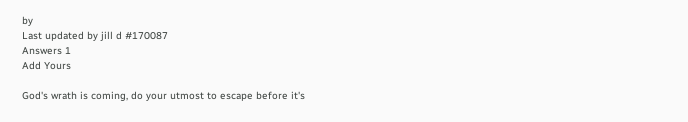by
Last updated by jill d #170087
Answers 1
Add Yours

God's wrath is coming, do your utmost to escape before it's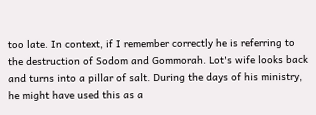too late. In context, if I remember correctly he is referring to the destruction of Sodom and Gommorah. Lot's wife looks back and turns into a pillar of salt. During the days of his ministry, he might have used this as a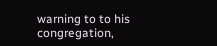warning to to his congregation,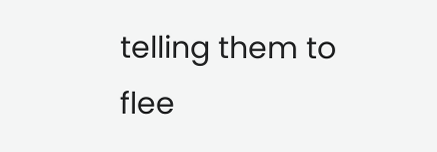telling them to flee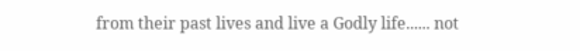from their past lives and live a Godly life...... not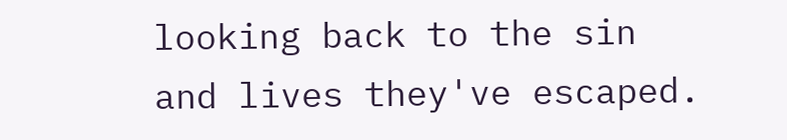looking back to the sin and lives they've escaped.